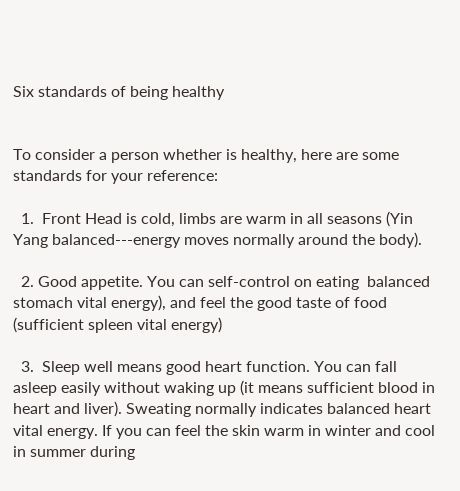Six standards of being healthy


To consider a person whether is healthy, here are some standards for your reference:

  1.  Front Head is cold, limbs are warm in all seasons (Yin Yang balanced---energy moves normally around the body).

  2. Good appetite. You can self-control on eating  balanced stomach vital energy), and feel the good taste of food (sufficient spleen vital energy)

  3.  Sleep well means good heart function. You can fall asleep easily without waking up (it means sufficient blood in heart and liver). Sweating normally indicates balanced heart vital energy. If you can feel the skin warm in winter and cool in summer during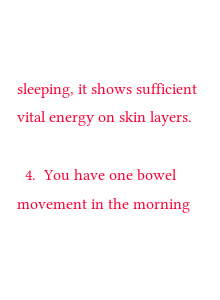sleeping, it shows sufficient vital energy on skin layers.

  4.  You have one bowel movement in the morning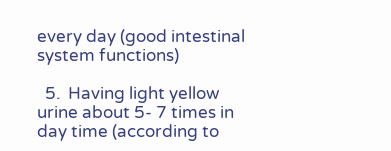every day (good intestinal system functions)

  5.  Having light yellow urine about 5- 7 times in day time (according to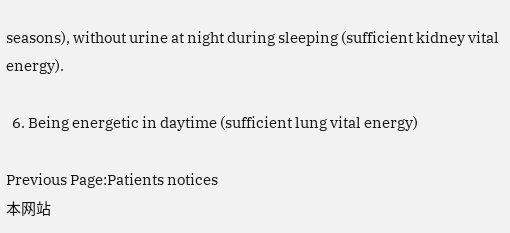seasons), without urine at night during sleeping (sufficient kidney vital energy).

  6. Being energetic in daytime (sufficient lung vital energy)

Previous Page:Patients notices
本网站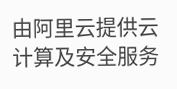由阿里云提供云计算及安全服务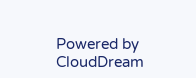Powered by CloudDream